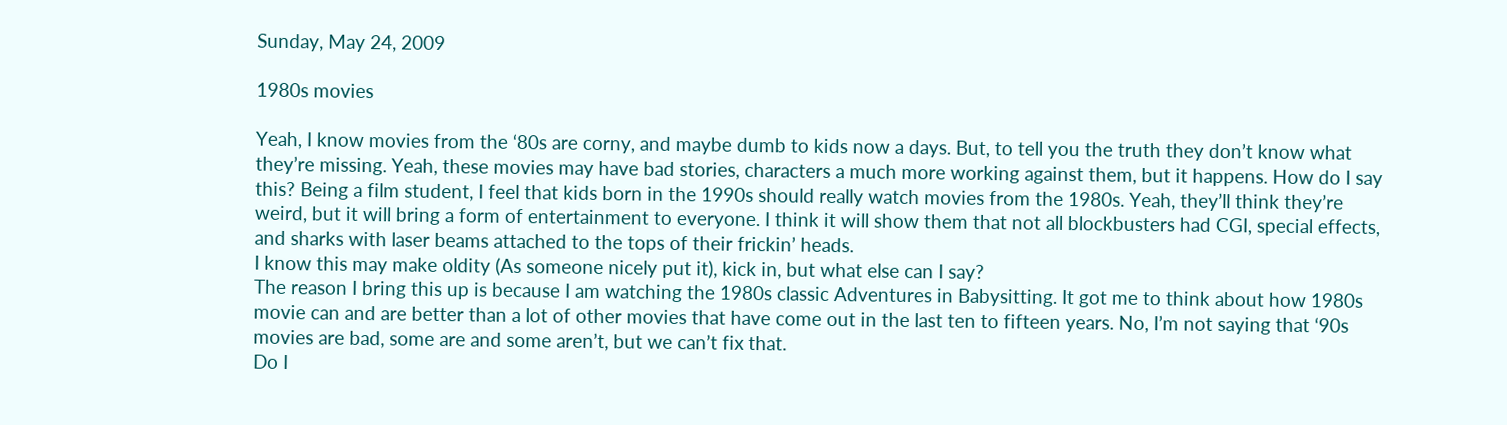Sunday, May 24, 2009

1980s movies

Yeah, I know movies from the ‘80s are corny, and maybe dumb to kids now a days. But, to tell you the truth they don’t know what they’re missing. Yeah, these movies may have bad stories, characters a much more working against them, but it happens. How do I say this? Being a film student, I feel that kids born in the 1990s should really watch movies from the 1980s. Yeah, they’ll think they’re weird, but it will bring a form of entertainment to everyone. I think it will show them that not all blockbusters had CGI, special effects, and sharks with laser beams attached to the tops of their frickin’ heads.
I know this may make oldity (As someone nicely put it), kick in, but what else can I say?
The reason I bring this up is because I am watching the 1980s classic Adventures in Babysitting. It got me to think about how 1980s movie can and are better than a lot of other movies that have come out in the last ten to fifteen years. No, I’m not saying that ‘90s movies are bad, some are and some aren’t, but we can’t fix that.
Do I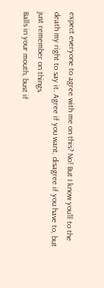expect everyone to agree with me on this? No! But I know you’ll to the death my right to say it. Agree if you want, disagree if you have to, but just remember on things.
Balls in your mouth, bust if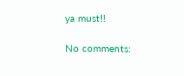ya must!!

No comments: